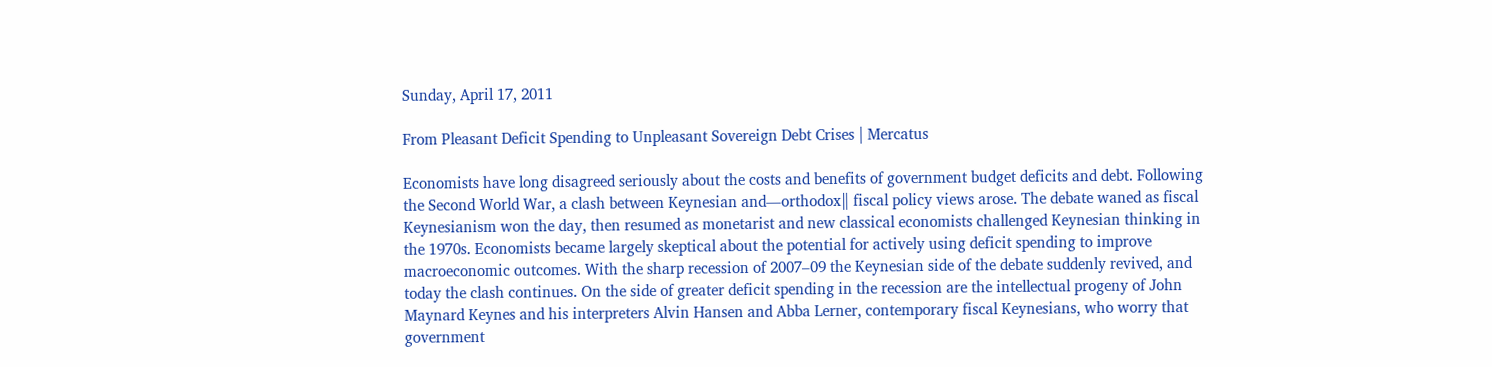Sunday, April 17, 2011

From Pleasant Deficit Spending to Unpleasant Sovereign Debt Crises | Mercatus

Economists have long disagreed seriously about the costs and benefits of government budget deficits and debt. Following the Second World War, a clash between Keynesian and―orthodox‖ fiscal policy views arose. The debate waned as fiscal Keynesianism won the day, then resumed as monetarist and new classical economists challenged Keynesian thinking in the 1970s. Economists became largely skeptical about the potential for actively using deficit spending to improve macroeconomic outcomes. With the sharp recession of 2007–09 the Keynesian side of the debate suddenly revived, and today the clash continues. On the side of greater deficit spending in the recession are the intellectual progeny of John Maynard Keynes and his interpreters Alvin Hansen and Abba Lerner, contemporary fiscal Keynesians, who worry that government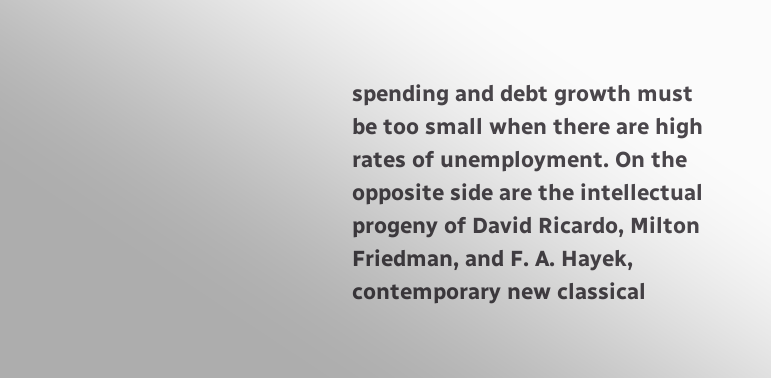spending and debt growth must be too small when there are high rates of unemployment. On the opposite side are the intellectual progeny of David Ricardo, Milton Friedman, and F. A. Hayek, contemporary new classical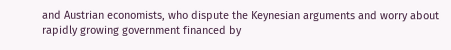and Austrian economists, who dispute the Keynesian arguments and worry about rapidly growing government financed by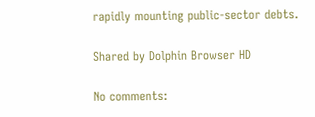rapidly mounting public-sector debts.

Shared by Dolphin Browser HD

No comments: